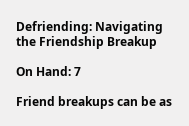Defriending: Navigating the Friendship Breakup

On Hand: 7

Friend breakups can be as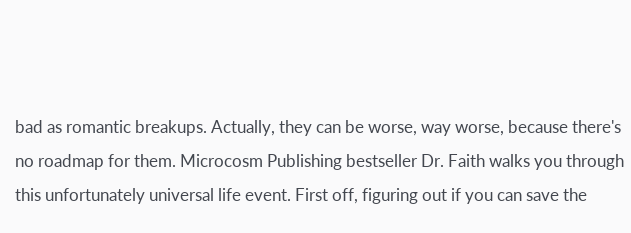bad as romantic breakups. Actually, they can be worse, way worse, because there's no roadmap for them. Microcosm Publishing bestseller Dr. Faith walks you through this unfortunately universal life event. First off, figuring out if you can save the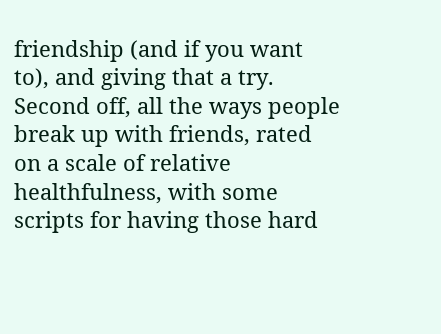friendship (and if you want to), and giving that a try. Second off, all the ways people break up with friends, rated on a scale of relative healthfulness, with some scripts for having those hard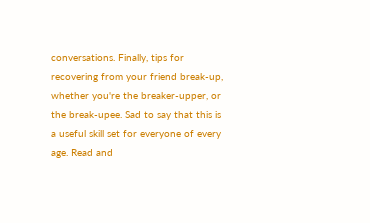conversations. Finally, tips for recovering from your friend break-up, whether you're the breaker-upper, or the break-upee. Sad to say that this is a useful skill set for everyone of every age. Read and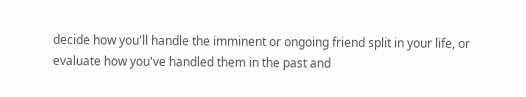decide how you'll handle the imminent or ongoing friend split in your life, or evaluate how you've handled them in the past and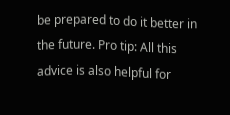be prepared to do it better in the future. Pro tip: All this advice is also helpful for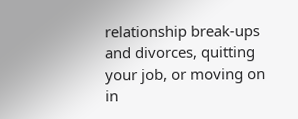relationship break-ups and divorces, quitting your job, or moving on in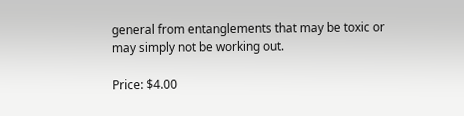general from entanglements that may be toxic or may simply not be working out.

Price: $4.00